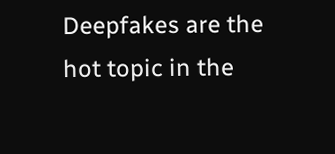Deepfakes are the hot topic in the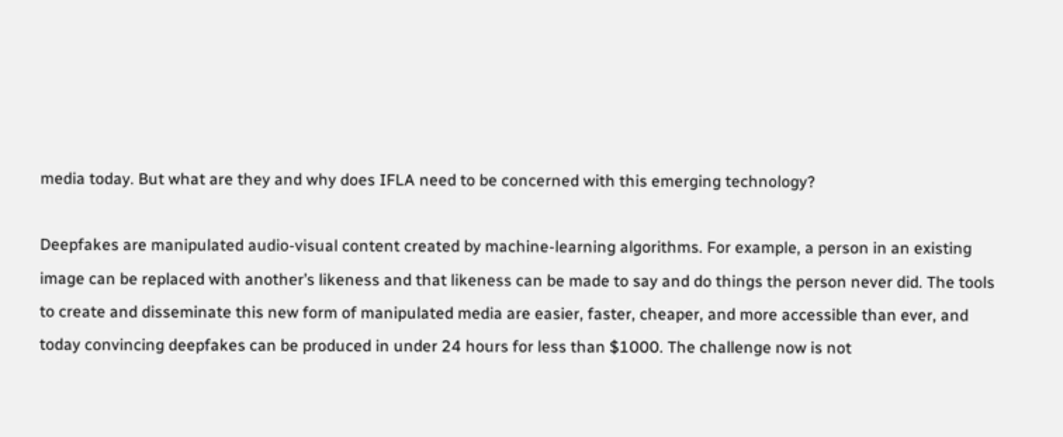media today. But what are they and why does IFLA need to be concerned with this emerging technology?

Deepfakes are manipulated audio-visual content created by machine-learning algorithms. For example, a person in an existing image can be replaced with another’s likeness and that likeness can be made to say and do things the person never did. The tools to create and disseminate this new form of manipulated media are easier, faster, cheaper, and more accessible than ever, and today convincing deepfakes can be produced in under 24 hours for less than $1000. The challenge now is not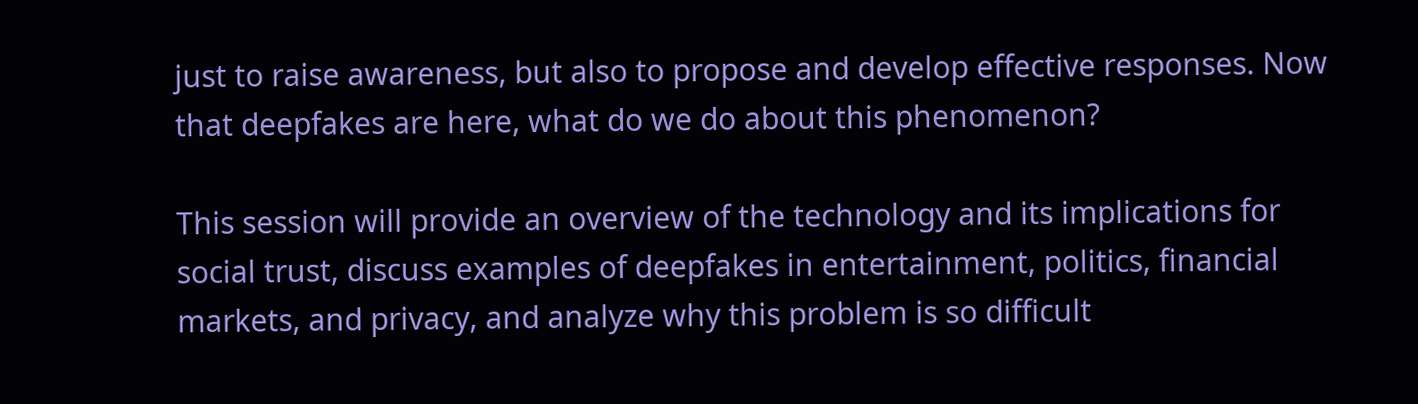just to raise awareness, but also to propose and develop effective responses. Now that deepfakes are here, what do we do about this phenomenon?

This session will provide an overview of the technology and its implications for social trust, discuss examples of deepfakes in entertainment, politics, financial markets, and privacy, and analyze why this problem is so difficult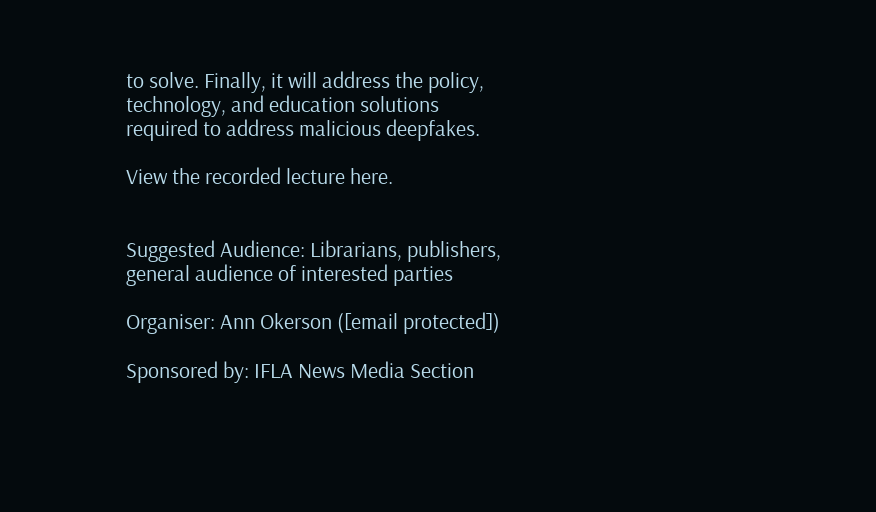to solve. Finally, it will address the policy, technology, and education solutions required to address malicious deepfakes.

View the recorded lecture here.


Suggested Audience: Librarians, publishers, general audience of interested parties

Organiser: Ann Okerson ([email protected])

Sponsored by: IFLA News Media Section